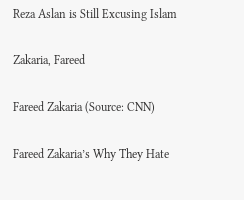Reza Aslan is Still Excusing Islam

Zakaria, Fareed

Fareed Zakaria (Source: CNN)

Fareed Zakaria’s Why They Hate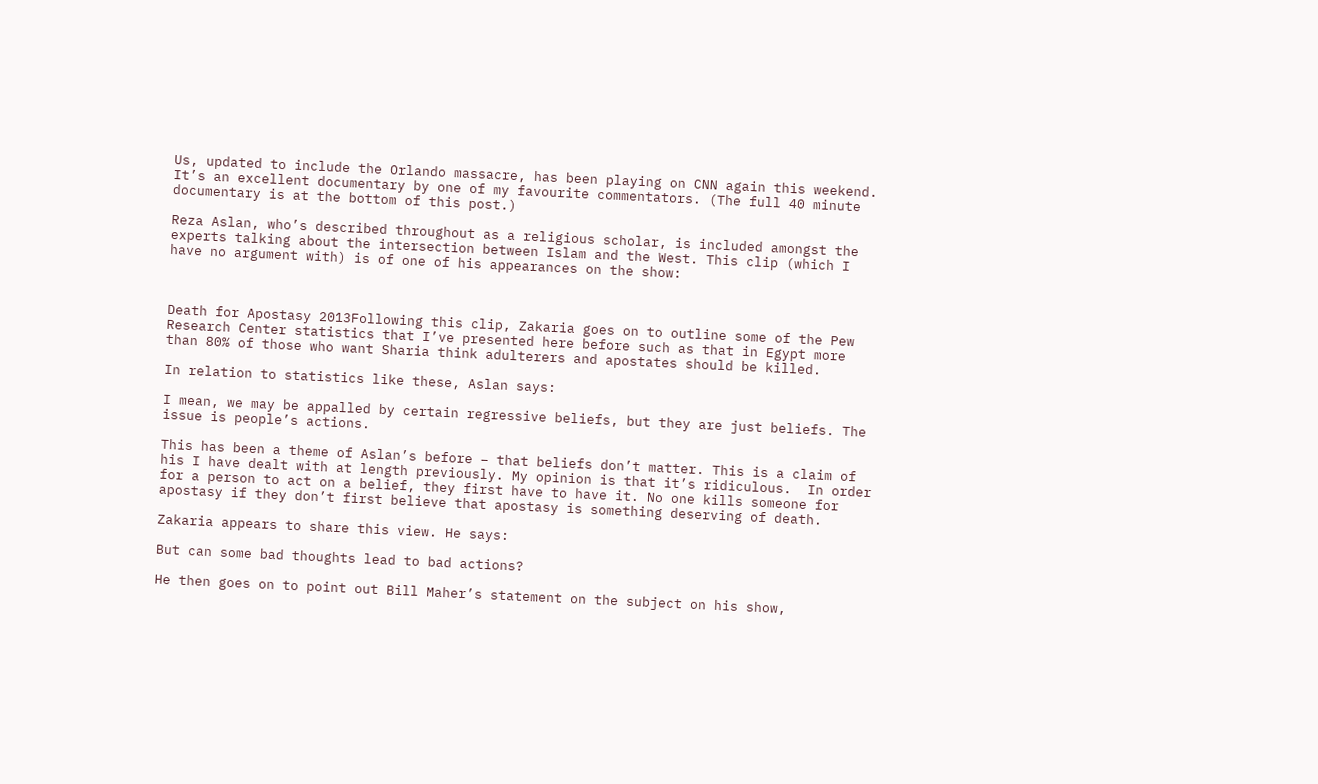Us, updated to include the Orlando massacre, has been playing on CNN again this weekend. It’s an excellent documentary by one of my favourite commentators. (The full 40 minute documentary is at the bottom of this post.)

Reza Aslan, who’s described throughout as a religious scholar, is included amongst the experts talking about the intersection between Islam and the West. This clip (which I have no argument with) is of one of his appearances on the show:



Death for Apostasy 2013Following this clip, Zakaria goes on to outline some of the Pew Research Center statistics that I’ve presented here before such as that in Egypt more than 80% of those who want Sharia think adulterers and apostates should be killed.

In relation to statistics like these, Aslan says:

I mean, we may be appalled by certain regressive beliefs, but they are just beliefs. The issue is people’s actions.

This has been a theme of Aslan’s before – that beliefs don’t matter. This is a claim of his I have dealt with at length previously. My opinion is that it’s ridiculous.  In order for a person to act on a belief, they first have to have it. No one kills someone for apostasy if they don’t first believe that apostasy is something deserving of death.

Zakaria appears to share this view. He says:

But can some bad thoughts lead to bad actions?

He then goes on to point out Bill Maher’s statement on the subject on his show,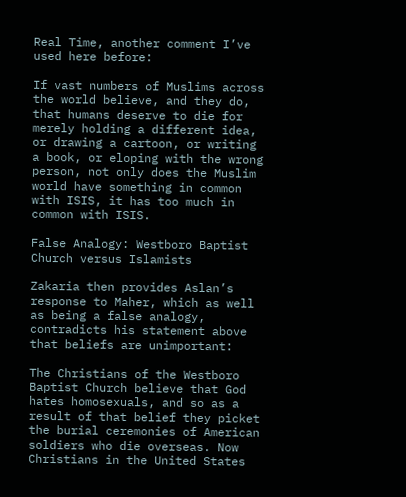Real Time, another comment I’ve used here before:

If vast numbers of Muslims across the world believe, and they do, that humans deserve to die for merely holding a different idea, or drawing a cartoon, or writing a book, or eloping with the wrong person, not only does the Muslim world have something in common with ISIS, it has too much in common with ISIS.

False Analogy: Westboro Baptist Church versus Islamists

Zakaria then provides Aslan’s response to Maher, which as well as being a false analogy, contradicts his statement above that beliefs are unimportant:

The Christians of the Westboro Baptist Church believe that God hates homosexuals, and so as a result of that belief they picket the burial ceremonies of American soldiers who die overseas. Now Christians in the United States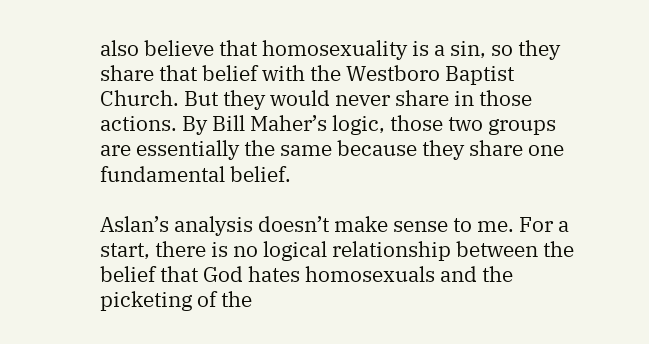also believe that homosexuality is a sin, so they share that belief with the Westboro Baptist Church. But they would never share in those actions. By Bill Maher’s logic, those two groups are essentially the same because they share one fundamental belief.

Aslan’s analysis doesn’t make sense to me. For a start, there is no logical relationship between the belief that God hates homosexuals and the picketing of the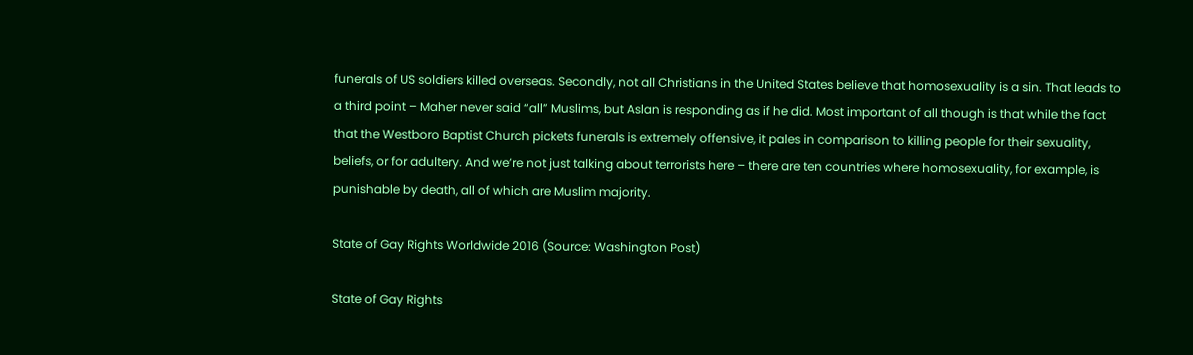funerals of US soldiers killed overseas. Secondly, not all Christians in the United States believe that homosexuality is a sin. That leads to a third point – Maher never said “all” Muslims, but Aslan is responding as if he did. Most important of all though is that while the fact that the Westboro Baptist Church pickets funerals is extremely offensive, it pales in comparison to killing people for their sexuality, beliefs, or for adultery. And we’re not just talking about terrorists here – there are ten countries where homosexuality, for example, is punishable by death, all of which are Muslim majority.

State of Gay Rights Worldwide 2016 (Source: Washington Post)

State of Gay Rights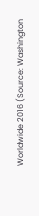Worldwide 2016 (Source: Washington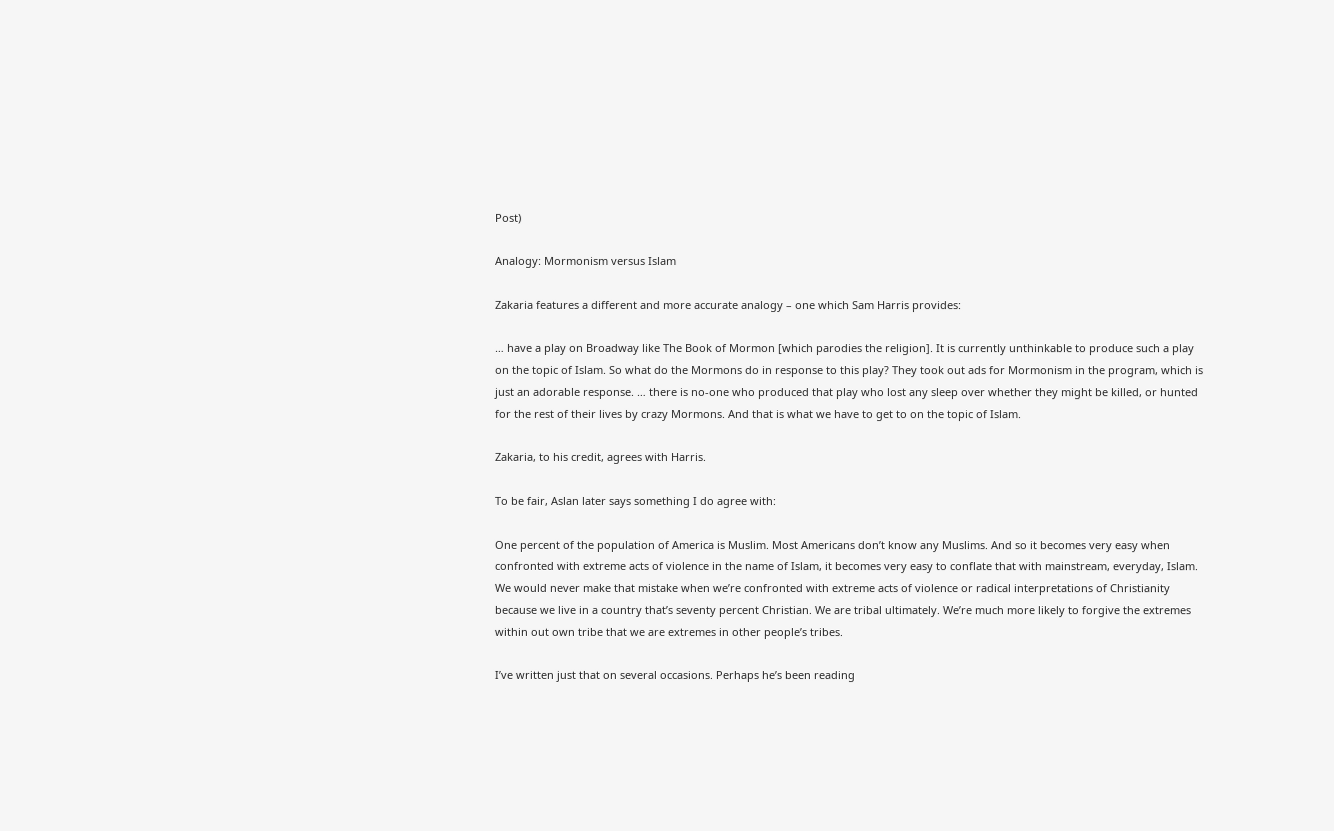Post)

Analogy: Mormonism versus Islam

Zakaria features a different and more accurate analogy – one which Sam Harris provides:

… have a play on Broadway like The Book of Mormon [which parodies the religion]. It is currently unthinkable to produce such a play on the topic of Islam. So what do the Mormons do in response to this play? They took out ads for Mormonism in the program, which is just an adorable response. … there is no-one who produced that play who lost any sleep over whether they might be killed, or hunted for the rest of their lives by crazy Mormons. And that is what we have to get to on the topic of Islam.

Zakaria, to his credit, agrees with Harris.

To be fair, Aslan later says something I do agree with:

One percent of the population of America is Muslim. Most Americans don’t know any Muslims. And so it becomes very easy when confronted with extreme acts of violence in the name of Islam, it becomes very easy to conflate that with mainstream, everyday, Islam. We would never make that mistake when we’re confronted with extreme acts of violence or radical interpretations of Christianity because we live in a country that’s seventy percent Christian. We are tribal ultimately. We’re much more likely to forgive the extremes within out own tribe that we are extremes in other people’s tribes.

I’ve written just that on several occasions. Perhaps he’s been reading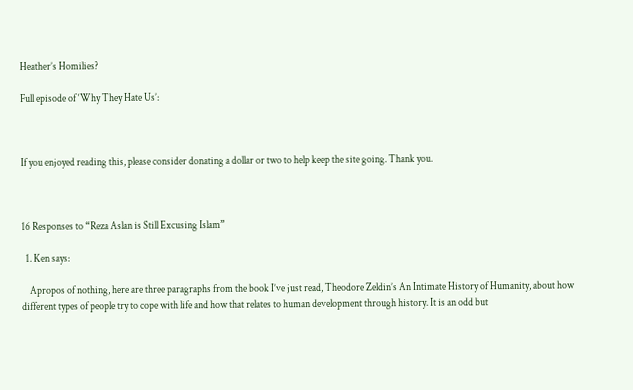Heather’s Homilies?

Full episode of ‘Why They Hate Us’:



If you enjoyed reading this, please consider donating a dollar or two to help keep the site going. Thank you.



16 Responses to “Reza Aslan is Still Excusing Islam”

  1. Ken says:

    Apropos of nothing, here are three paragraphs from the book I’ve just read, Theodore Zeldin’s An Intimate History of Humanity, about how different types of people try to cope with life and how that relates to human development through history. It is an odd but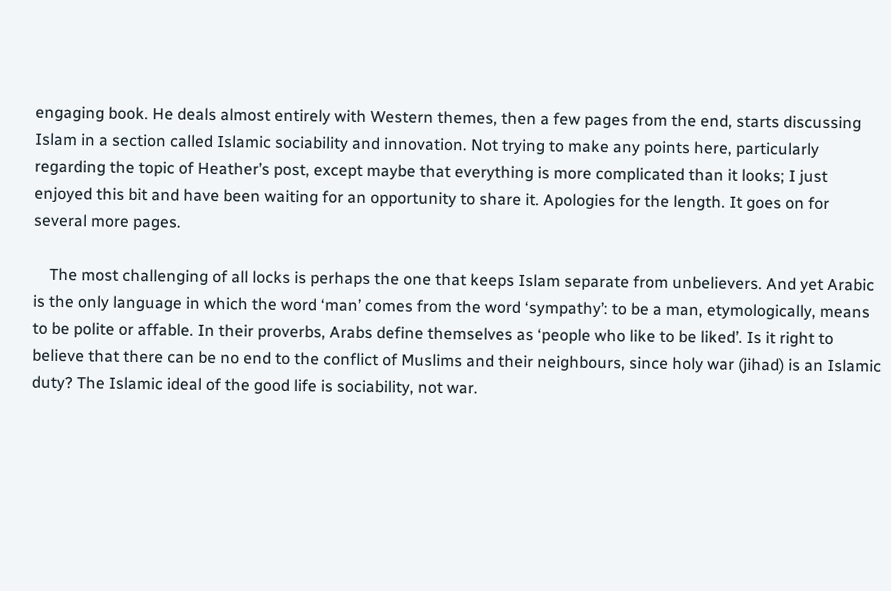engaging book. He deals almost entirely with Western themes, then a few pages from the end, starts discussing Islam in a section called Islamic sociability and innovation. Not trying to make any points here, particularly regarding the topic of Heather’s post, except maybe that everything is more complicated than it looks; I just enjoyed this bit and have been waiting for an opportunity to share it. Apologies for the length. It goes on for several more pages.

    The most challenging of all locks is perhaps the one that keeps Islam separate from unbelievers. And yet Arabic is the only language in which the word ‘man’ comes from the word ‘sympathy’: to be a man, etymologically, means to be polite or affable. In their proverbs, Arabs define themselves as ‘people who like to be liked’. Is it right to believe that there can be no end to the conflict of Muslims and their neighbours, since holy war (jihad) is an Islamic duty? The Islamic ideal of the good life is sociability, not war.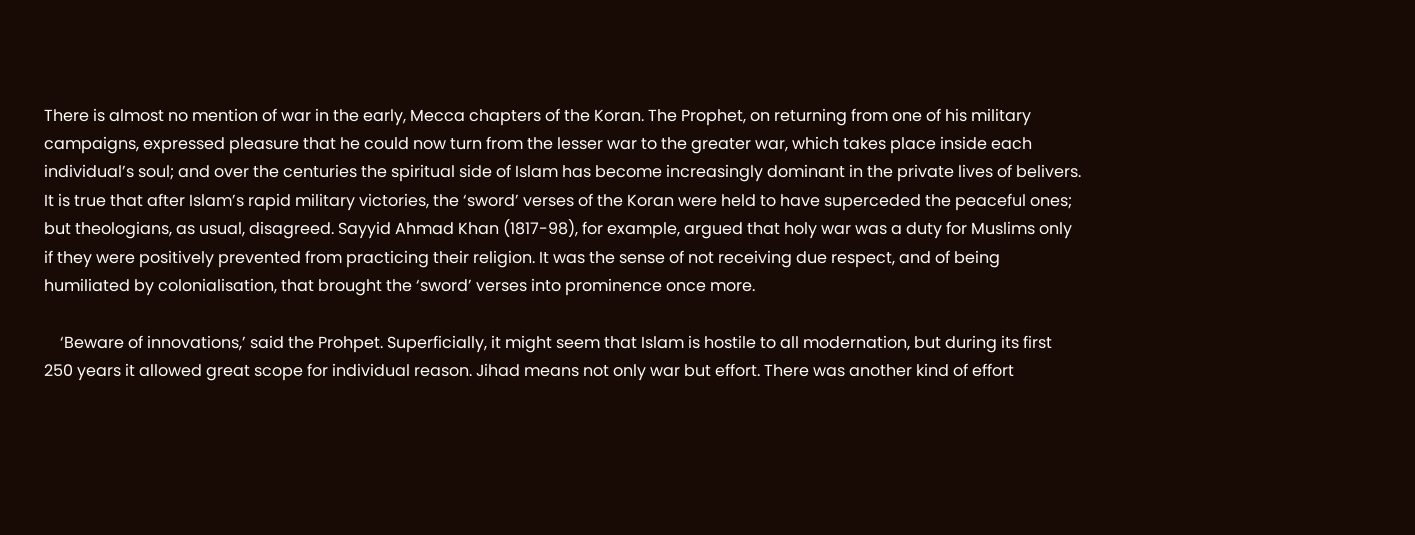There is almost no mention of war in the early, Mecca chapters of the Koran. The Prophet, on returning from one of his military campaigns, expressed pleasure that he could now turn from the lesser war to the greater war, which takes place inside each individual’s soul; and over the centuries the spiritual side of Islam has become increasingly dominant in the private lives of belivers. It is true that after Islam’s rapid military victories, the ‘sword’ verses of the Koran were held to have superceded the peaceful ones; but theologians, as usual, disagreed. Sayyid Ahmad Khan (1817-98), for example, argued that holy war was a duty for Muslims only if they were positively prevented from practicing their religion. It was the sense of not receiving due respect, and of being humiliated by colonialisation, that brought the ‘sword’ verses into prominence once more.

    ‘Beware of innovations,’ said the Prohpet. Superficially, it might seem that Islam is hostile to all modernation, but during its first 250 years it allowed great scope for individual reason. Jihad means not only war but effort. There was another kind of effort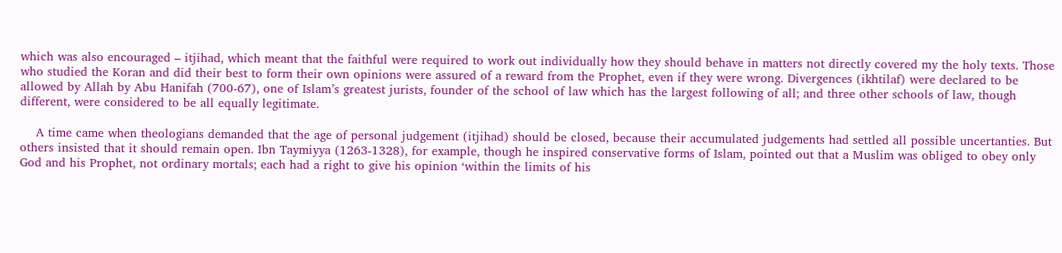which was also encouraged – itjihad, which meant that the faithful were required to work out individually how they should behave in matters not directly covered my the holy texts. Those who studied the Koran and did their best to form their own opinions were assured of a reward from the Prophet, even if they were wrong. Divergences (ikhtilaf) were declared to be allowed by Allah by Abu Hanifah (700-67), one of Islam’s greatest jurists, founder of the school of law which has the largest following of all; and three other schools of law, though different, were considered to be all equally legitimate.

    A time came when theologians demanded that the age of personal judgement (itjihad) should be closed, because their accumulated judgements had settled all possible uncertanties. But others insisted that it should remain open. Ibn Taymiyya (1263-1328), for example, though he inspired conservative forms of Islam, pointed out that a Muslim was obliged to obey only God and his Prophet, not ordinary mortals; each had a right to give his opinion ‘within the limits of his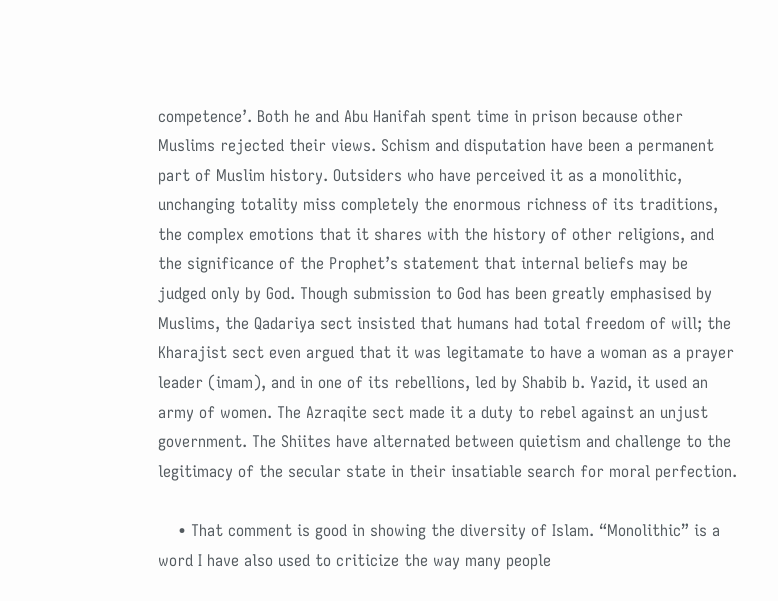competence’. Both he and Abu Hanifah spent time in prison because other Muslims rejected their views. Schism and disputation have been a permanent part of Muslim history. Outsiders who have perceived it as a monolithic, unchanging totality miss completely the enormous richness of its traditions, the complex emotions that it shares with the history of other religions, and the significance of the Prophet’s statement that internal beliefs may be judged only by God. Though submission to God has been greatly emphasised by Muslims, the Qadariya sect insisted that humans had total freedom of will; the Kharajist sect even argued that it was legitamate to have a woman as a prayer leader (imam), and in one of its rebellions, led by Shabib b. Yazid, it used an army of women. The Azraqite sect made it a duty to rebel against an unjust government. The Shiites have alternated between quietism and challenge to the legitimacy of the secular state in their insatiable search for moral perfection.

    • That comment is good in showing the diversity of Islam. “Monolithic” is a word I have also used to criticize the way many people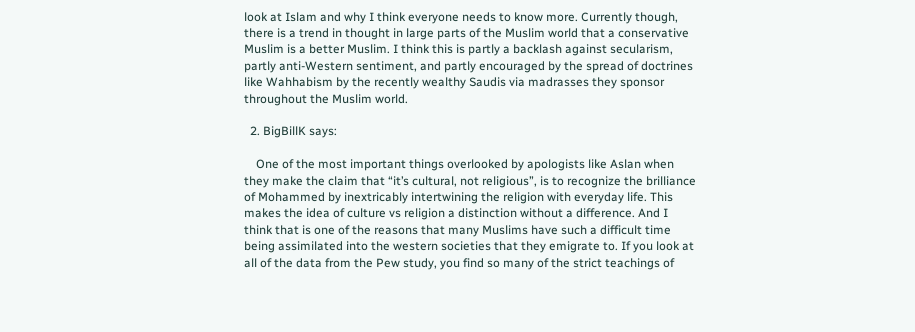look at Islam and why I think everyone needs to know more. Currently though, there is a trend in thought in large parts of the Muslim world that a conservative Muslim is a better Muslim. I think this is partly a backlash against secularism, partly anti-Western sentiment, and partly encouraged by the spread of doctrines like Wahhabism by the recently wealthy Saudis via madrasses they sponsor throughout the Muslim world.

  2. BigBillK says:

    One of the most important things overlooked by apologists like Aslan when they make the claim that “it’s cultural, not religious”, is to recognize the brilliance of Mohammed by inextricably intertwining the religion with everyday life. This makes the idea of culture vs religion a distinction without a difference. And I think that is one of the reasons that many Muslims have such a difficult time being assimilated into the western societies that they emigrate to. If you look at all of the data from the Pew study, you find so many of the strict teachings of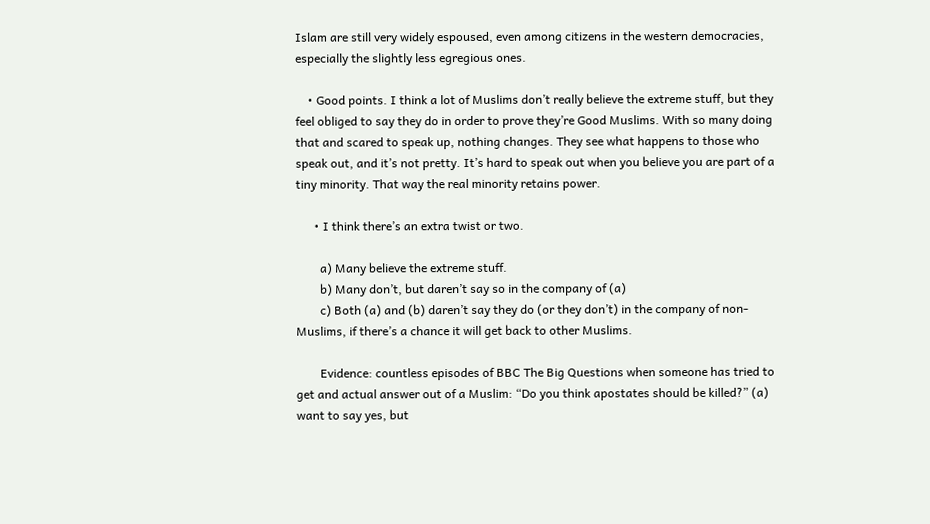Islam are still very widely espoused, even among citizens in the western democracies, especially the slightly less egregious ones.

    • Good points. I think a lot of Muslims don’t really believe the extreme stuff, but they feel obliged to say they do in order to prove they’re Good Muslims. With so many doing that and scared to speak up, nothing changes. They see what happens to those who speak out, and it’s not pretty. It’s hard to speak out when you believe you are part of a tiny minority. That way the real minority retains power.

      • I think there’s an extra twist or two.

        a) Many believe the extreme stuff.
        b) Many don’t, but daren’t say so in the company of (a)
        c) Both (a) and (b) daren’t say they do (or they don’t) in the company of non-Muslims, if there’s a chance it will get back to other Muslims.

        Evidence: countless episodes of BBC The Big Questions when someone has tried to get and actual answer out of a Muslim: “Do you think apostates should be killed?” (a) want to say yes, but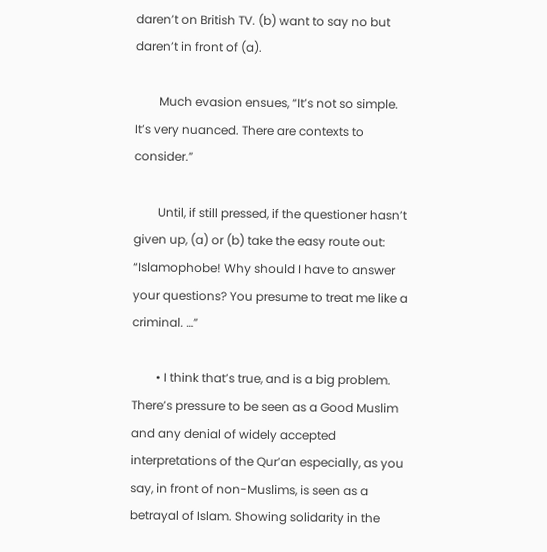daren’t on British TV. (b) want to say no but daren’t in front of (a).

        Much evasion ensues, “It’s not so simple. It’s very nuanced. There are contexts to consider.”

        Until, if still pressed, if the questioner hasn’t given up, (a) or (b) take the easy route out: “Islamophobe! Why should I have to answer your questions? You presume to treat me like a criminal. …”

        • I think that’s true, and is a big problem. There’s pressure to be seen as a Good Muslim and any denial of widely accepted interpretations of the Qur’an especially, as you say, in front of non-Muslims, is seen as a betrayal of Islam. Showing solidarity in the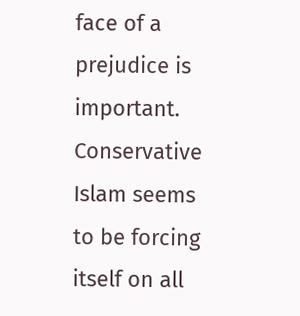face of a prejudice is important. Conservative Islam seems to be forcing itself on all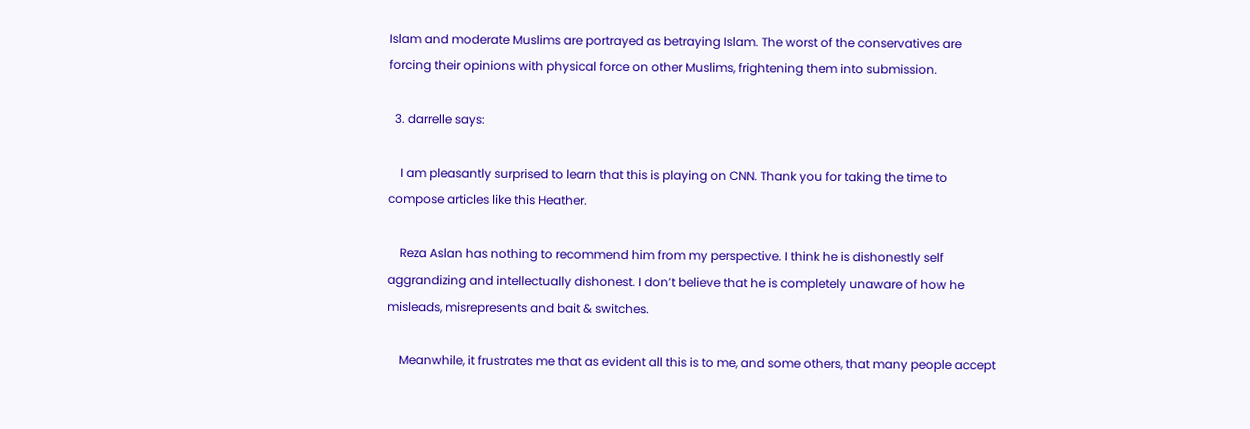Islam and moderate Muslims are portrayed as betraying Islam. The worst of the conservatives are forcing their opinions with physical force on other Muslims, frightening them into submission.

  3. darrelle says:

    I am pleasantly surprised to learn that this is playing on CNN. Thank you for taking the time to compose articles like this Heather.

    Reza Aslan has nothing to recommend him from my perspective. I think he is dishonestly self aggrandizing and intellectually dishonest. I don’t believe that he is completely unaware of how he misleads, misrepresents and bait & switches.

    Meanwhile, it frustrates me that as evident all this is to me, and some others, that many people accept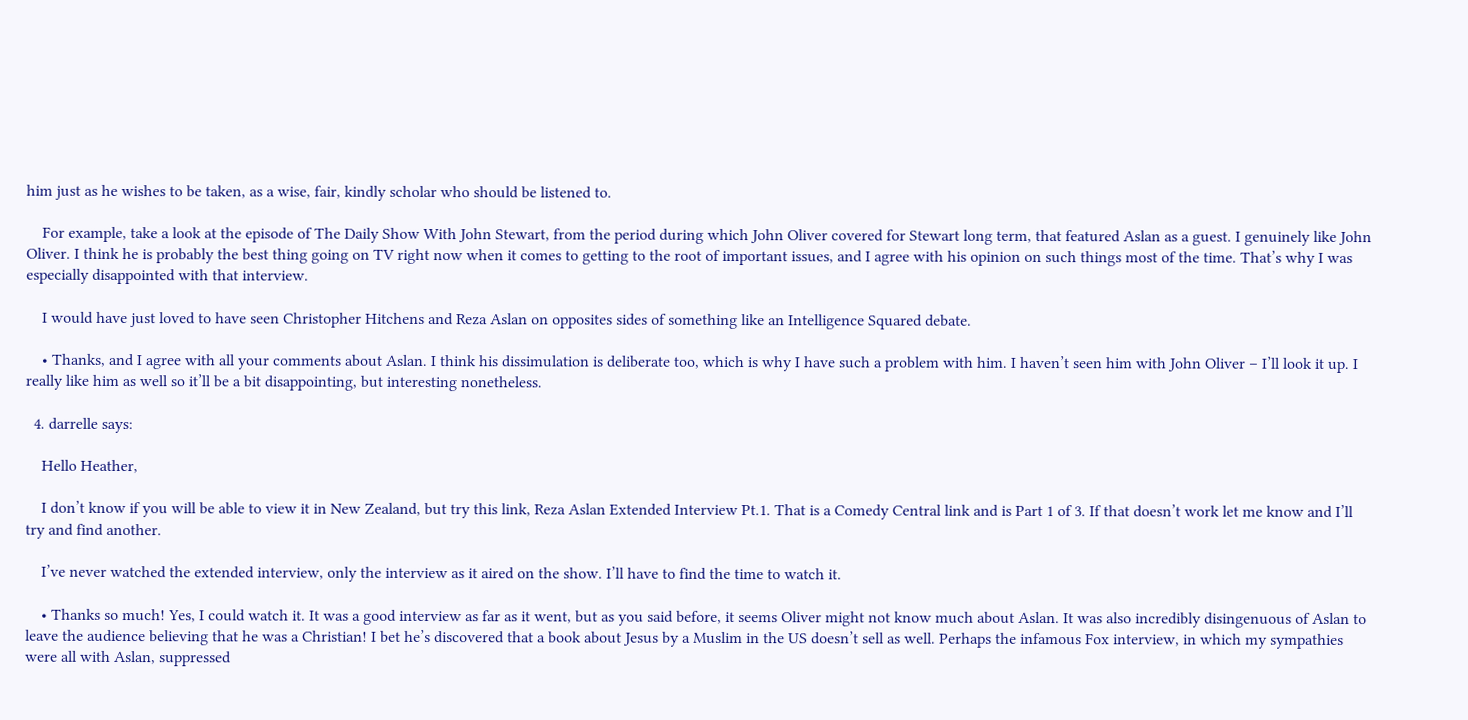him just as he wishes to be taken, as a wise, fair, kindly scholar who should be listened to.

    For example, take a look at the episode of The Daily Show With John Stewart, from the period during which John Oliver covered for Stewart long term, that featured Aslan as a guest. I genuinely like John Oliver. I think he is probably the best thing going on TV right now when it comes to getting to the root of important issues, and I agree with his opinion on such things most of the time. That’s why I was especially disappointed with that interview.

    I would have just loved to have seen Christopher Hitchens and Reza Aslan on opposites sides of something like an Intelligence Squared debate.

    • Thanks, and I agree with all your comments about Aslan. I think his dissimulation is deliberate too, which is why I have such a problem with him. I haven’t seen him with John Oliver – I’ll look it up. I really like him as well so it’ll be a bit disappointing, but interesting nonetheless.

  4. darrelle says:

    Hello Heather,

    I don’t know if you will be able to view it in New Zealand, but try this link, Reza Aslan Extended Interview Pt.1. That is a Comedy Central link and is Part 1 of 3. If that doesn’t work let me know and I’ll try and find another.

    I’ve never watched the extended interview, only the interview as it aired on the show. I’ll have to find the time to watch it.

    • Thanks so much! Yes, I could watch it. It was a good interview as far as it went, but as you said before, it seems Oliver might not know much about Aslan. It was also incredibly disingenuous of Aslan to leave the audience believing that he was a Christian! I bet he’s discovered that a book about Jesus by a Muslim in the US doesn’t sell as well. Perhaps the infamous Fox interview, in which my sympathies were all with Aslan, suppressed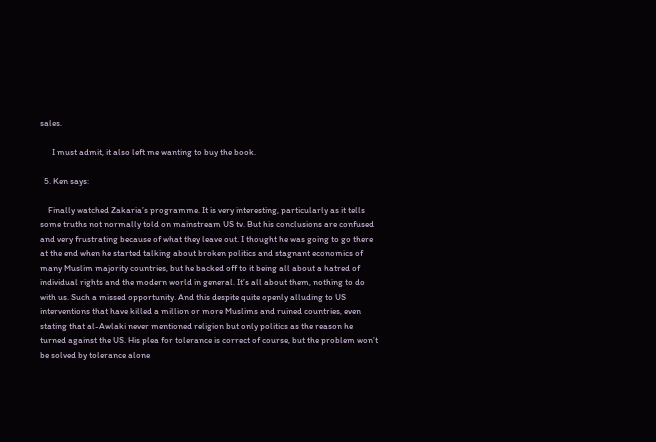sales.

      I must admit, it also left me wanting to buy the book.

  5. Ken says:

    Finally watched Zakaria’s programme. It is very interesting, particularly as it tells some truths not normally told on mainstream US tv. But his conclusions are confused and very frustrating because of what they leave out. I thought he was going to go there at the end when he started talking about broken politics and stagnant economics of many Muslim majority countries, but he backed off to it being all about a hatred of individual rights and the modern world in general. It’s all about them, nothing to do with us. Such a missed opportunity. And this despite quite openly alluding to US interventions that have killed a million or more Muslims and ruined countries, even stating that al-Awlaki never mentioned religion but only politics as the reason he turned against the US. His plea for tolerance is correct of course, but the problem won’t be solved by tolerance alone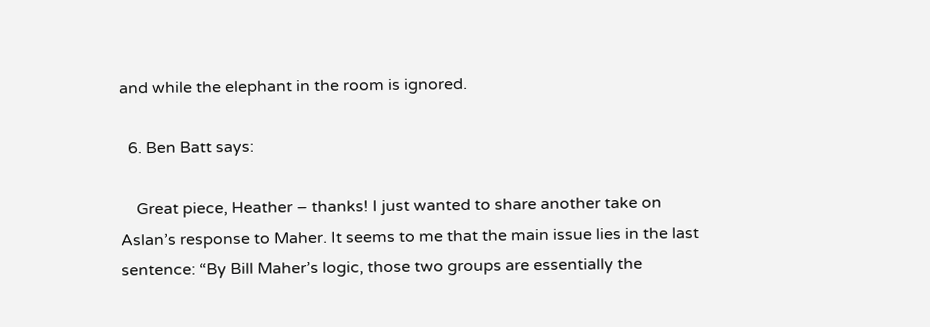and while the elephant in the room is ignored.

  6. Ben Batt says:

    Great piece, Heather – thanks! I just wanted to share another take on Aslan’s response to Maher. It seems to me that the main issue lies in the last sentence: “By Bill Maher’s logic, those two groups are essentially the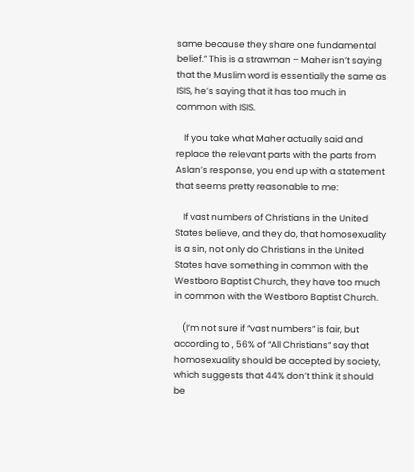same because they share one fundamental belief.” This is a strawman – Maher isn’t saying that the Muslim word is essentially the same as ISIS, he’s saying that it has too much in common with ISIS.

    If you take what Maher actually said and replace the relevant parts with the parts from Aslan’s response, you end up with a statement that seems pretty reasonable to me:

    If vast numbers of Christians in the United States believe, and they do, that homosexuality is a sin, not only do Christians in the United States have something in common with the Westboro Baptist Church, they have too much in common with the Westboro Baptist Church.

    (I’m not sure if “vast numbers” is fair, but according to , 56% of “All Christians” say that homosexuality should be accepted by society, which suggests that 44% don’t think it should be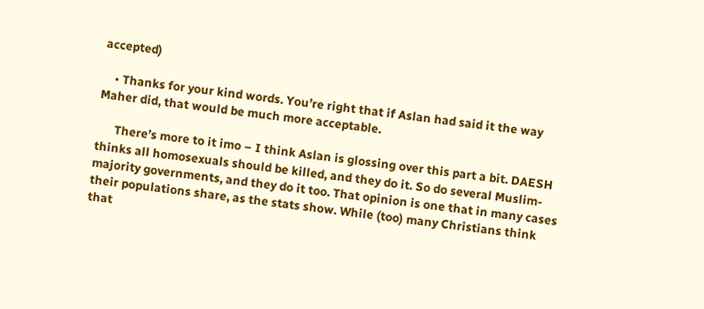accepted)

    • Thanks for your kind words. You’re right that if Aslan had said it the way Maher did, that would be much more acceptable.

      There’s more to it imo – I think Aslan is glossing over this part a bit. DAESH thinks all homosexuals should be killed, and they do it. So do several Muslim-majority governments, and they do it too. That opinion is one that in many cases their populations share, as the stats show. While (too) many Christians think that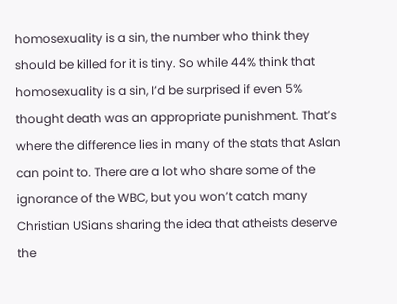homosexuality is a sin, the number who think they should be killed for it is tiny. So while 44% think that homosexuality is a sin, I’d be surprised if even 5% thought death was an appropriate punishment. That’s where the difference lies in many of the stats that Aslan can point to. There are a lot who share some of the ignorance of the WBC, but you won’t catch many Christian USians sharing the idea that atheists deserve the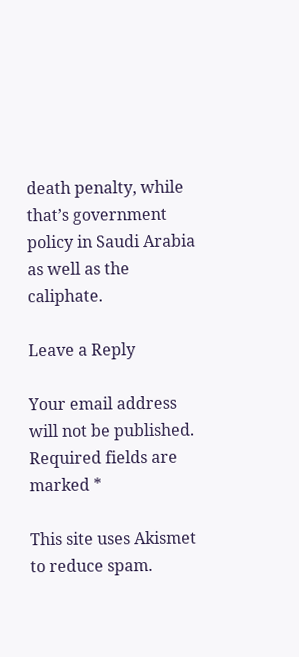death penalty, while that’s government policy in Saudi Arabia as well as the caliphate.

Leave a Reply

Your email address will not be published. Required fields are marked *

This site uses Akismet to reduce spam.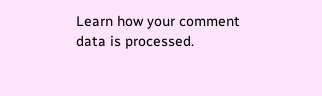Learn how your comment data is processed.